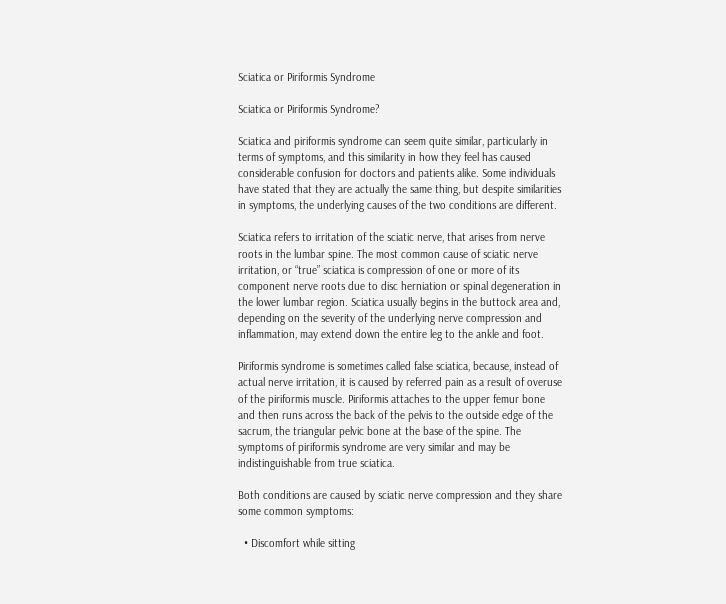Sciatica or Piriformis Syndrome

Sciatica or Piriformis Syndrome?

Sciatica and piriformis syndrome can seem quite similar, particularly in terms of symptoms, and this similarity in how they feel has caused considerable confusion for doctors and patients alike. Some individuals have stated that they are actually the same thing, but despite similarities in symptoms, the underlying causes of the two conditions are different.

Sciatica refers to irritation of the sciatic nerve, that arises from nerve roots in the lumbar spine. The most common cause of sciatic nerve irritation, or “true” sciatica is compression of one or more of its component nerve roots due to disc herniation or spinal degeneration in the lower lumbar region. Sciatica usually begins in the buttock area and, depending on the severity of the underlying nerve compression and inflammation, may extend down the entire leg to the ankle and foot.

Piriformis syndrome is sometimes called false sciatica, because, instead of actual nerve irritation, it is caused by referred pain as a result of overuse of the piriformis muscle. Piriformis attaches to the upper femur bone and then runs across the back of the pelvis to the outside edge of the sacrum, the triangular pelvic bone at the base of the spine. The symptoms of piriformis syndrome are very similar and may be indistinguishable from true sciatica.

Both conditions are caused by sciatic nerve compression and they share some common symptoms:

  • Discomfort while sitting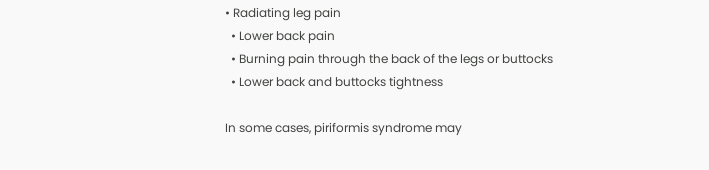• Radiating leg pain
  • Lower back pain
  • Burning pain through the back of the legs or buttocks
  • Lower back and buttocks tightness

In some cases, piriformis syndrome may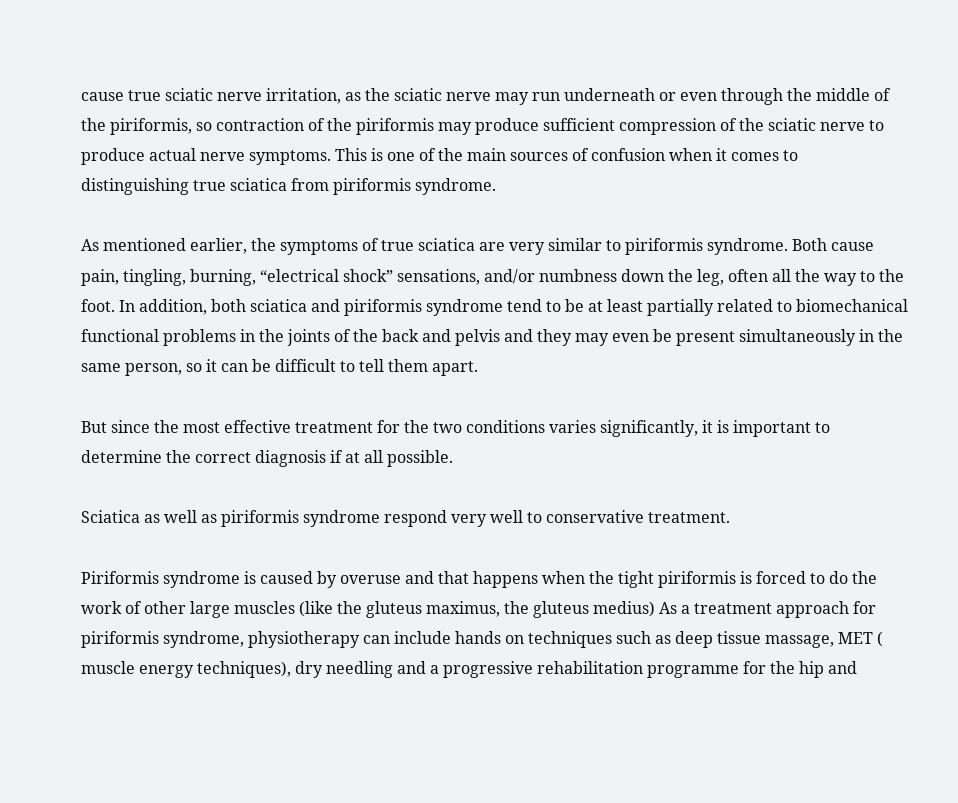cause true sciatic nerve irritation, as the sciatic nerve may run underneath or even through the middle of the piriformis, so contraction of the piriformis may produce sufficient compression of the sciatic nerve to produce actual nerve symptoms. This is one of the main sources of confusion when it comes to distinguishing true sciatica from piriformis syndrome.

As mentioned earlier, the symptoms of true sciatica are very similar to piriformis syndrome. Both cause pain, tingling, burning, “electrical shock” sensations, and/or numbness down the leg, often all the way to the foot. In addition, both sciatica and piriformis syndrome tend to be at least partially related to biomechanical functional problems in the joints of the back and pelvis and they may even be present simultaneously in the same person, so it can be difficult to tell them apart.

But since the most effective treatment for the two conditions varies significantly, it is important to determine the correct diagnosis if at all possible.

Sciatica as well as piriformis syndrome respond very well to conservative treatment.

Piriformis syndrome is caused by overuse and that happens when the tight piriformis is forced to do the work of other large muscles (like the gluteus maximus, the gluteus medius) As a treatment approach for piriformis syndrome, physiotherapy can include hands on techniques such as deep tissue massage, MET ( muscle energy techniques), dry needling and a progressive rehabilitation programme for the hip and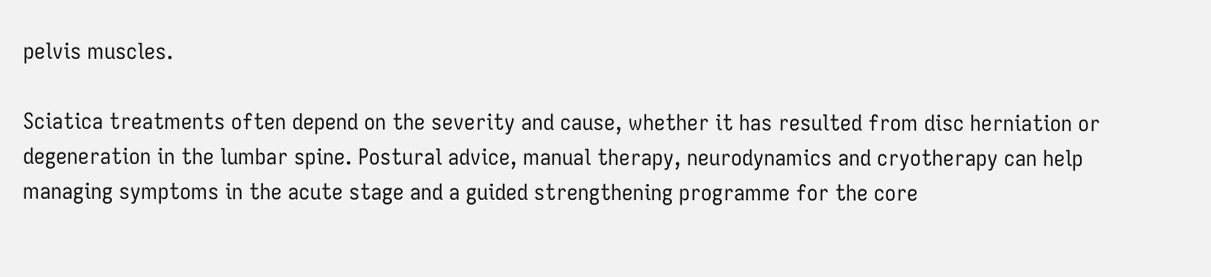pelvis muscles.

Sciatica treatments often depend on the severity and cause, whether it has resulted from disc herniation or degeneration in the lumbar spine. Postural advice, manual therapy, neurodynamics and cryotherapy can help managing symptoms in the acute stage and a guided strengthening programme for the core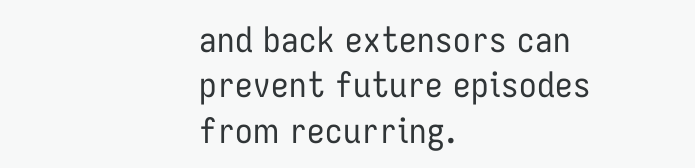and back extensors can prevent future episodes from recurring.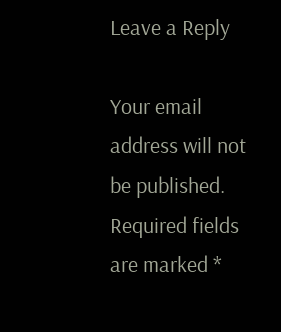Leave a Reply

Your email address will not be published. Required fields are marked *